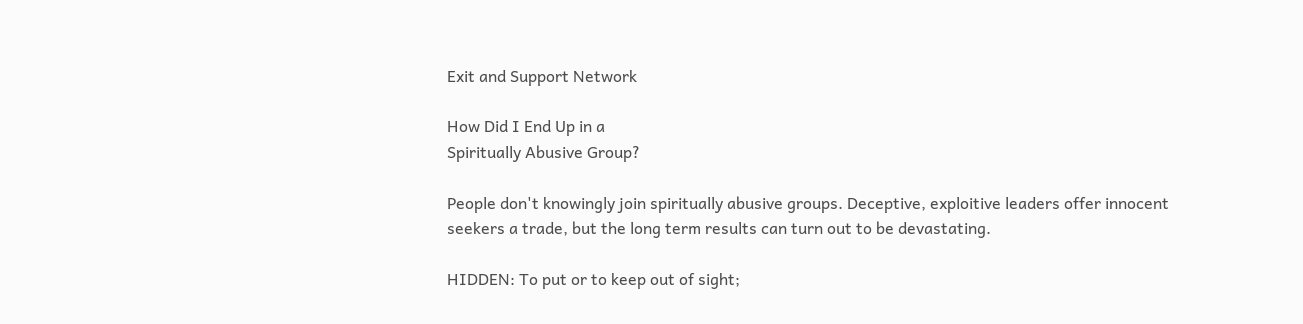Exit and Support Network

How Did I End Up in a
Spiritually Abusive Group?

People don't knowingly join spiritually abusive groups. Deceptive, exploitive leaders offer innocent seekers a trade, but the long term results can turn out to be devastating.

HIDDEN: To put or to keep out of sight;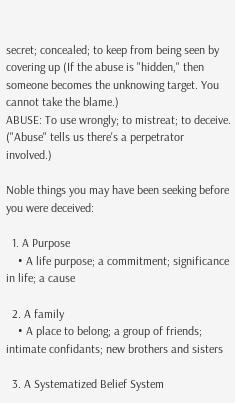secret; concealed; to keep from being seen by covering up (If the abuse is "hidden," then someone becomes the unknowing target. You cannot take the blame.)
ABUSE: To use wrongly; to mistreat; to deceive. ("Abuse" tells us there's a perpetrator involved.)

Noble things you may have been seeking before you were deceived:

  1. A Purpose
    • A life purpose; a commitment; significance in life; a cause

  2. A family
    • A place to belong; a group of friends; intimate confidants; new brothers and sisters

  3. A Systematized Belief System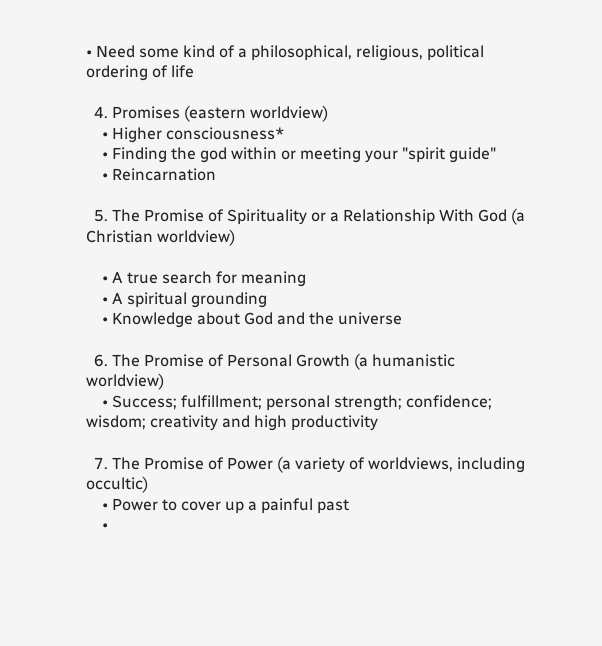• Need some kind of a philosophical, religious, political ordering of life

  4. Promises (eastern worldview)
    • Higher consciousness*
    • Finding the god within or meeting your "spirit guide"
    • Reincarnation

  5. The Promise of Spirituality or a Relationship With God (a Christian worldview)

    • A true search for meaning
    • A spiritual grounding
    • Knowledge about God and the universe

  6. The Promise of Personal Growth (a humanistic worldview)
    • Success; fulfillment; personal strength; confidence; wisdom; creativity and high productivity

  7. The Promise of Power (a variety of worldviews, including occultic)
    • Power to cover up a painful past
    •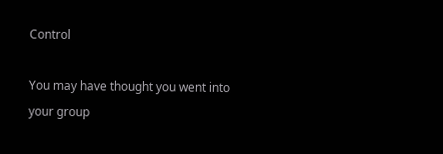Control

You may have thought you went into your group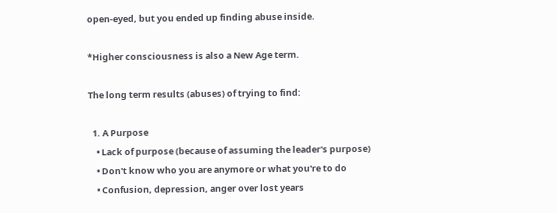open-eyed, but you ended up finding abuse inside.

*Higher consciousness is also a New Age term.

The long term results (abuses) of trying to find:

  1. A Purpose
    • Lack of purpose (because of assuming the leader's purpose)
    • Don't know who you are anymore or what you're to do
    • Confusion, depression, anger over lost years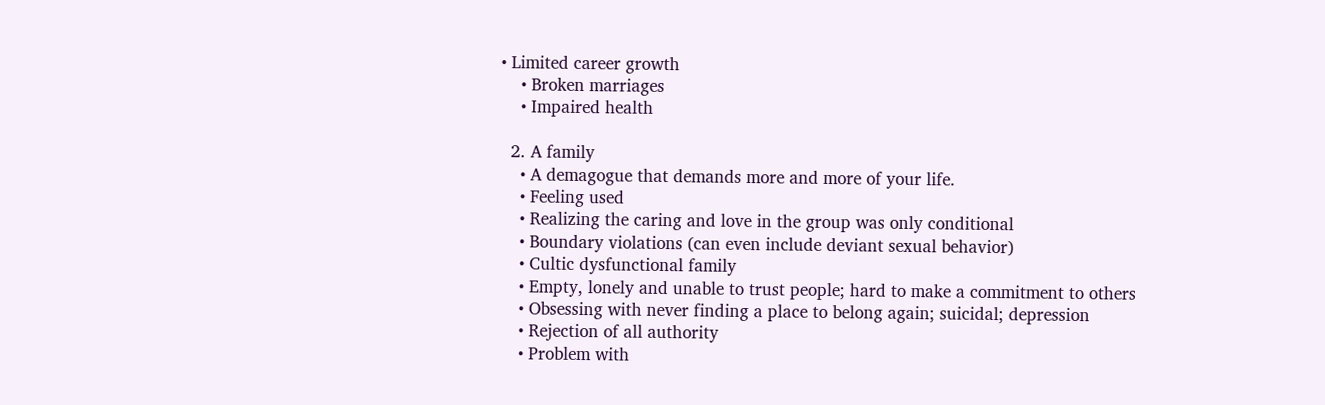• Limited career growth
    • Broken marriages
    • Impaired health

  2. A family
    • A demagogue that demands more and more of your life.
    • Feeling used
    • Realizing the caring and love in the group was only conditional
    • Boundary violations (can even include deviant sexual behavior)
    • Cultic dysfunctional family
    • Empty, lonely and unable to trust people; hard to make a commitment to others
    • Obsessing with never finding a place to belong again; suicidal; depression
    • Rejection of all authority
    • Problem with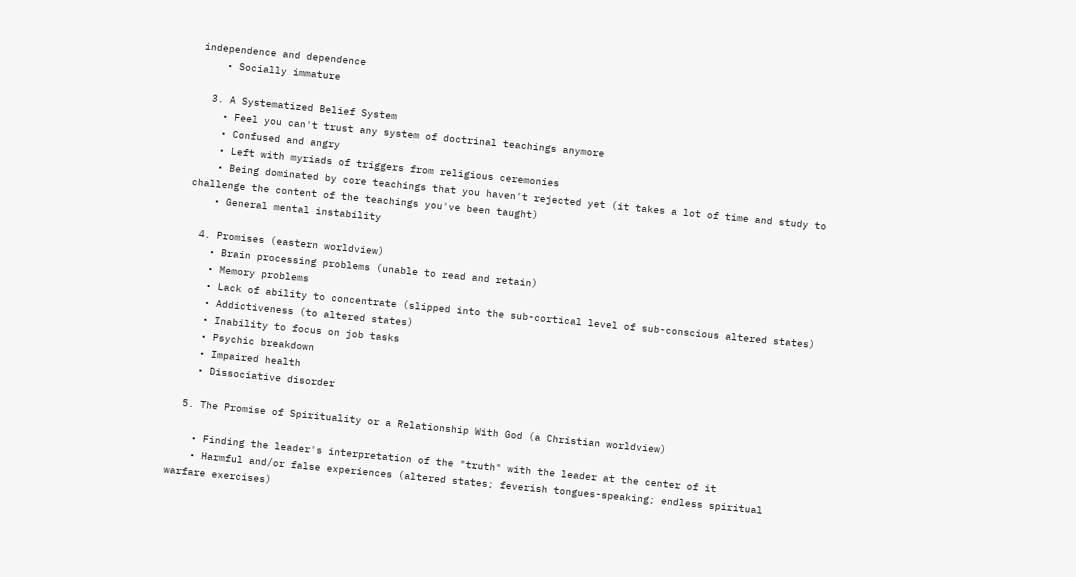independence and dependence
    • Socially immature

  3. A Systematized Belief System
    • Feel you can't trust any system of doctrinal teachings anymore
    • Confused and angry
    • Left with myriads of triggers from religious ceremonies
    • Being dominated by core teachings that you haven't rejected yet (it takes a lot of time and study to challenge the content of the teachings you've been taught)
    • General mental instability

  4. Promises (eastern worldview)
    • Brain processing problems (unable to read and retain)
    • Memory problems
    • Lack of ability to concentrate (slipped into the sub-cortical level of sub-conscious altered states)
    • Addictiveness (to altered states)
    • Inability to focus on job tasks
    • Psychic breakdown
    • Impaired health
    • Dissociative disorder

  5. The Promise of Spirituality or a Relationship With God (a Christian worldview)

    • Finding the leader's interpretation of the "truth" with the leader at the center of it
    • Harmful and/or false experiences (altered states; feverish tongues-speaking; endless spiritual warfare exercises)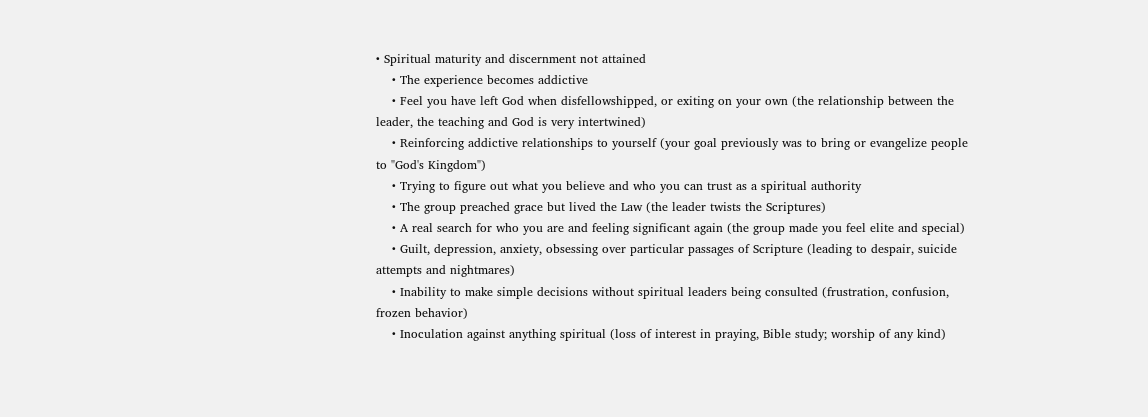• Spiritual maturity and discernment not attained
    • The experience becomes addictive
    • Feel you have left God when disfellowshipped, or exiting on your own (the relationship between the leader, the teaching and God is very intertwined)
    • Reinforcing addictive relationships to yourself (your goal previously was to bring or evangelize people to "God's Kingdom")
    • Trying to figure out what you believe and who you can trust as a spiritual authority
    • The group preached grace but lived the Law (the leader twists the Scriptures)
    • A real search for who you are and feeling significant again (the group made you feel elite and special)
    • Guilt, depression, anxiety, obsessing over particular passages of Scripture (leading to despair, suicide attempts and nightmares)
    • Inability to make simple decisions without spiritual leaders being consulted (frustration, confusion, frozen behavior)
    • Inoculation against anything spiritual (loss of interest in praying, Bible study; worship of any kind)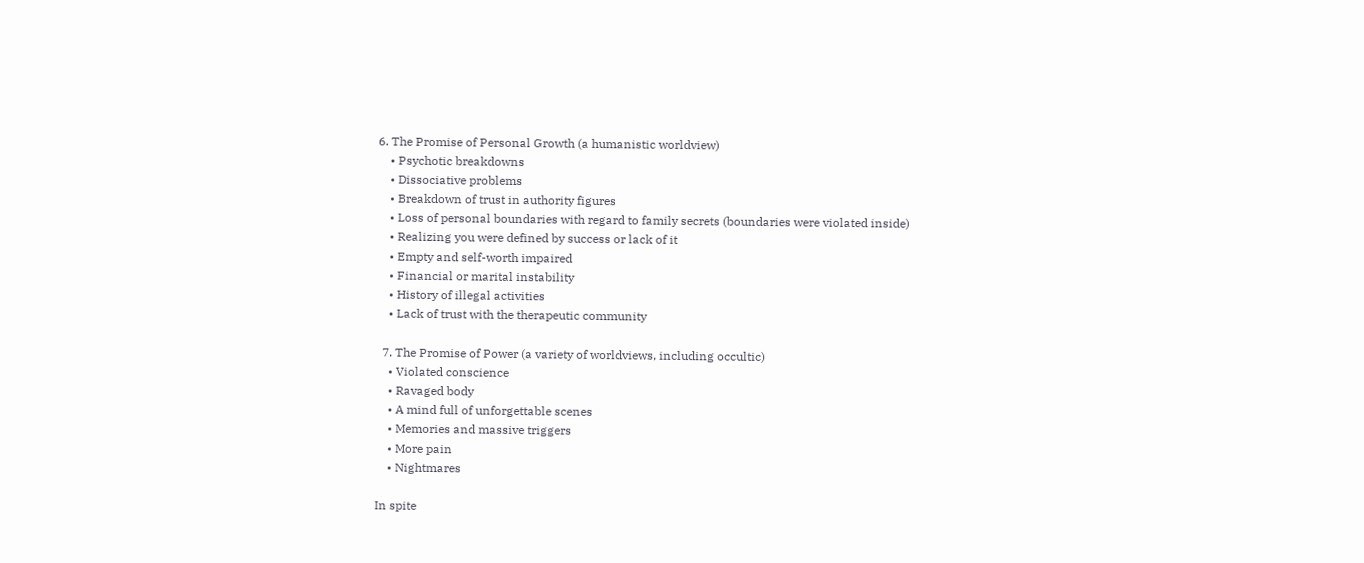6. The Promise of Personal Growth (a humanistic worldview)
    • Psychotic breakdowns
    • Dissociative problems
    • Breakdown of trust in authority figures
    • Loss of personal boundaries with regard to family secrets (boundaries were violated inside)
    • Realizing you were defined by success or lack of it
    • Empty and self-worth impaired
    • Financial or marital instability
    • History of illegal activities
    • Lack of trust with the therapeutic community

  7. The Promise of Power (a variety of worldviews, including occultic)
    • Violated conscience
    • Ravaged body
    • A mind full of unforgettable scenes
    • Memories and massive triggers
    • More pain
    • Nightmares

In spite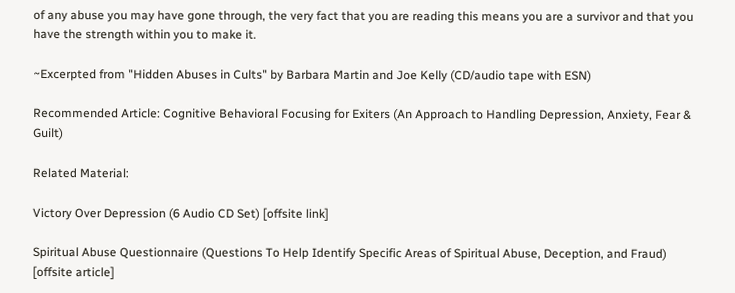of any abuse you may have gone through, the very fact that you are reading this means you are a survivor and that you have the strength within you to make it.

~Excerpted from "Hidden Abuses in Cults" by Barbara Martin and Joe Kelly (CD/audio tape with ESN)

Recommended Article: Cognitive Behavioral Focusing for Exiters (An Approach to Handling Depression, Anxiety, Fear & Guilt)

Related Material:

Victory Over Depression (6 Audio CD Set) [offsite link]

Spiritual Abuse Questionnaire (Questions To Help Identify Specific Areas of Spiritual Abuse, Deception, and Fraud) [offsite article]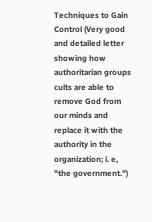Techniques to Gain Control (Very good and detailed letter showing how authoritarian groups cults are able to remove God from our minds and replace it with the authority in the organization; i. e, "the government.")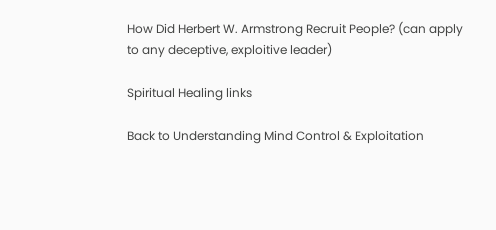How Did Herbert W. Armstrong Recruit People? (can apply to any deceptive, exploitive leader)

Spiritual Healing links

Back to Understanding Mind Control & Exploitation